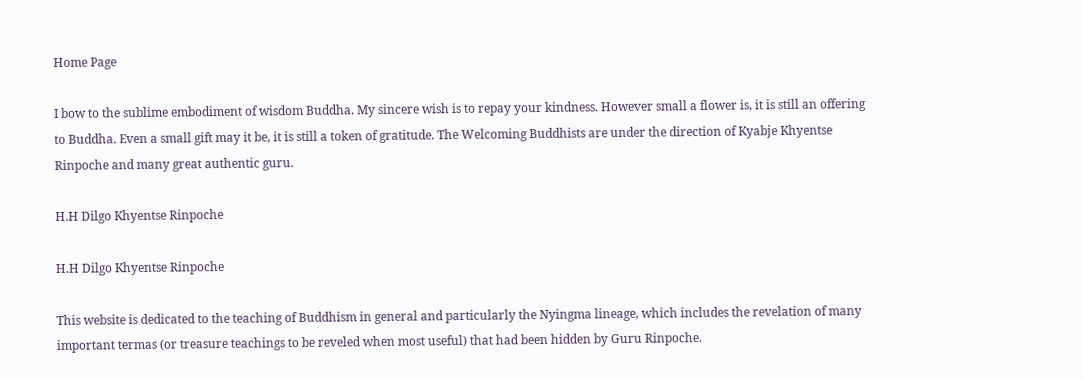Home Page

I bow to the sublime embodiment of wisdom Buddha. My sincere wish is to repay your kindness. However small a flower is, it is still an offering to Buddha. Even a small gift may it be, it is still a token of gratitude. The Welcoming Buddhists are under the direction of Kyabje Khyentse Rinpoche and many great authentic guru.

H.H Dilgo Khyentse Rinpoche

H.H Dilgo Khyentse Rinpoche

This website is dedicated to the teaching of Buddhism in general and particularly the Nyingma lineage, which includes the revelation of many important termas (or treasure teachings to be reveled when most useful) that had been hidden by Guru Rinpoche.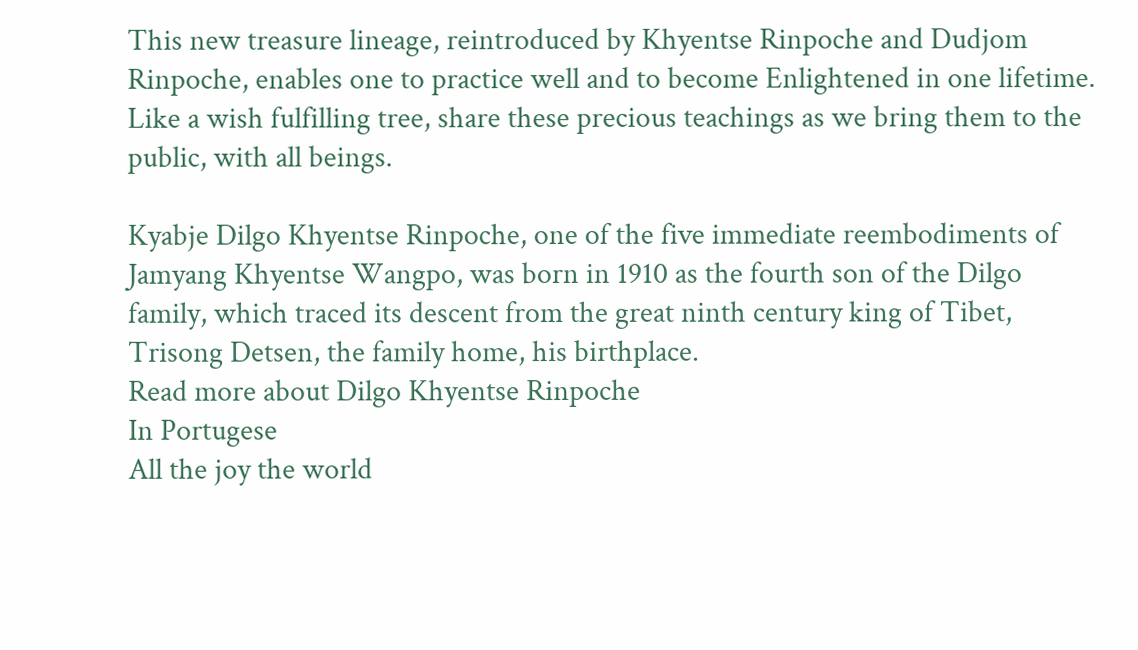This new treasure lineage, reintroduced by Khyentse Rinpoche and Dudjom Rinpoche, enables one to practice well and to become Enlightened in one lifetime. Like a wish fulfilling tree, share these precious teachings as we bring them to the public, with all beings.

Kyabje Dilgo Khyentse Rinpoche, one of the five immediate reembodiments of Jamyang Khyentse Wangpo, was born in 1910 as the fourth son of the Dilgo family, which traced its descent from the great ninth century king of Tibet, Trisong Detsen, the family home, his birthplace.
Read more about Dilgo Khyentse Rinpoche
In Portugese
All the joy the world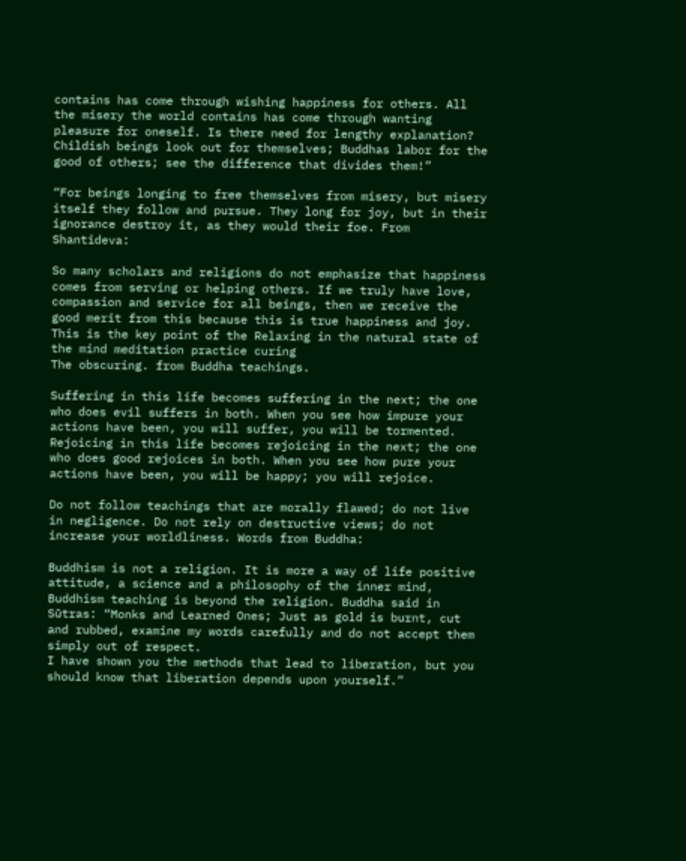contains has come through wishing happiness for others. All the misery the world contains has come through wanting pleasure for oneself. Is there need for lengthy explanation? Childish beings look out for themselves; Buddhas labor for the good of others; see the difference that divides them!”

“For beings longing to free themselves from misery, but misery itself they follow and pursue. They long for joy, but in their ignorance destroy it, as they would their foe. From Shantideva:

So many scholars and religions do not emphasize that happiness comes from serving or helping others. If we truly have love, compassion and service for all beings, then we receive the good merit from this because this is true happiness and joy. This is the key point of the Relaxing in the natural state of the mind meditation practice curing
The obscuring. from Buddha teachings.

Suffering in this life becomes suffering in the next; the one who does evil suffers in both. When you see how impure your actions have been, you will suffer, you will be tormented. Rejoicing in this life becomes rejoicing in the next; the one who does good rejoices in both. When you see how pure your actions have been, you will be happy; you will rejoice.

Do not follow teachings that are morally flawed; do not live in negligence. Do not rely on destructive views; do not increase your worldliness. Words from Buddha:

Buddhism is not a religion. It is more a way of life positive attitude, a science and a philosophy of the inner mind, Buddhism teaching is beyond the religion. Buddha said in Sūtras: “Monks and Learned Ones; Just as gold is burnt, cut and rubbed, examine my words carefully and do not accept them simply out of respect.
I have shown you the methods that lead to liberation, but you should know that liberation depends upon yourself.”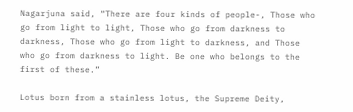Nagarjuna said, “There are four kinds of people-, Those who go from light to light, Those who go from darkness to darkness, Those who go from light to darkness, and Those who go from darkness to light. Be one who belongs to the first of these.”

Lotus born from a stainless lotus, the Supreme Deity,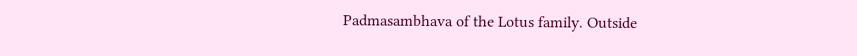Padmasambhava of the Lotus family. Outside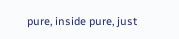pure, inside pure, just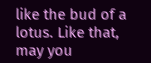like the bud of a lotus. Like that, may you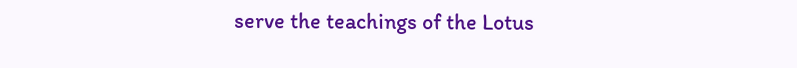serve the teachings of the Lotus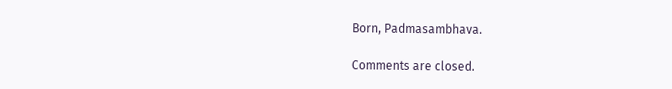Born, Padmasambhava.

Comments are closed.